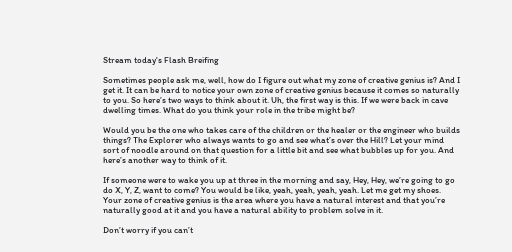Stream today's Flash Breifing

Sometimes people ask me, well, how do I figure out what my zone of creative genius is? And I get it. It can be hard to notice your own zone of creative genius because it comes so naturally to you. So here’s two ways to think about it. Uh, the first way is this. If we were back in cave dwelling times. What do you think your role in the tribe might be?

Would you be the one who takes care of the children or the healer or the engineer who builds things? The Explorer who always wants to go and see what’s over the Hill? Let your mind sort of noodle around on that question for a little bit and see what bubbles up for you. And here’s another way to think of it.

If someone were to wake you up at three in the morning and say, Hey, Hey, we’re going to go do X, Y, Z, want to come? You would be like, yeah, yeah, yeah, yeah. Let me get my shoes. Your zone of creative genius is the area where you have a natural interest and that you’re naturally good at it and you have a natural ability to problem solve in it.

Don’t worry if you can’t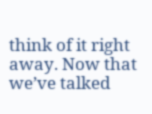think of it right away. Now that we’ve talked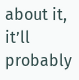about it, it’ll probably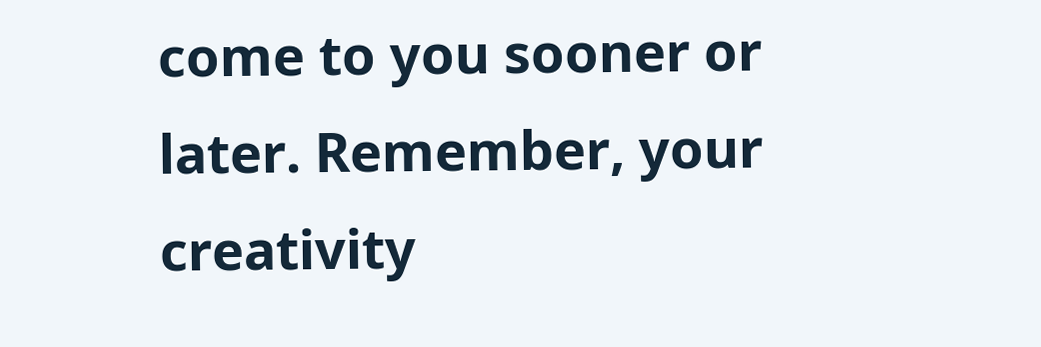come to you sooner or later. Remember, your creativity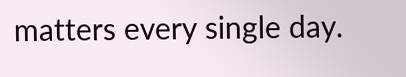matters every single day.